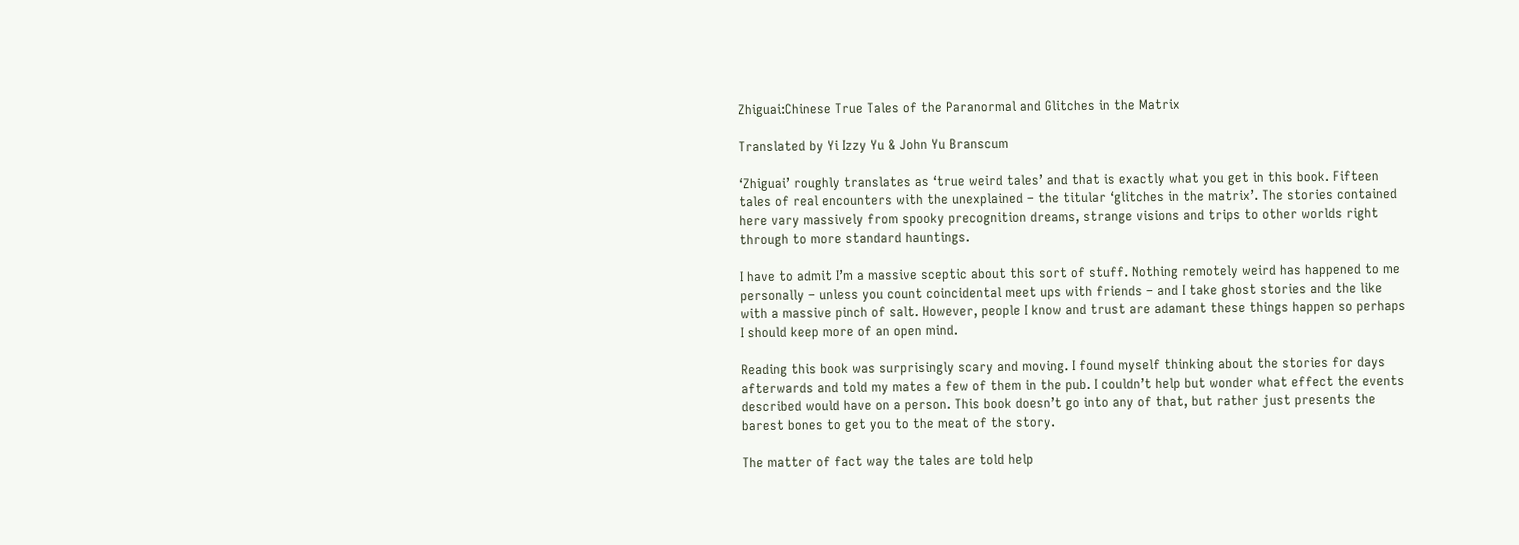Zhiguai:Chinese True Tales of the Paranormal and Glitches in the Matrix

Translated by Yi Izzy Yu & John Yu Branscum

‘Zhiguai’ roughly translates as ‘true weird tales’ and that is exactly what you get in this book. Fifteen tales of real encounters with the unexplained – the titular ‘glitches in the matrix’. The stories contained here vary massively from spooky precognition dreams, strange visions and trips to other worlds right through to more standard hauntings.

I have to admit I’m a massive sceptic about this sort of stuff. Nothing remotely weird has happened to me personally – unless you count coincidental meet ups with friends – and I take ghost stories and the like with a massive pinch of salt. However, people I know and trust are adamant these things happen so perhaps I should keep more of an open mind.

Reading this book was surprisingly scary and moving. I found myself thinking about the stories for days afterwards and told my mates a few of them in the pub. I couldn’t help but wonder what effect the events described would have on a person. This book doesn’t go into any of that, but rather just presents the barest bones to get you to the meat of the story.

The matter of fact way the tales are told help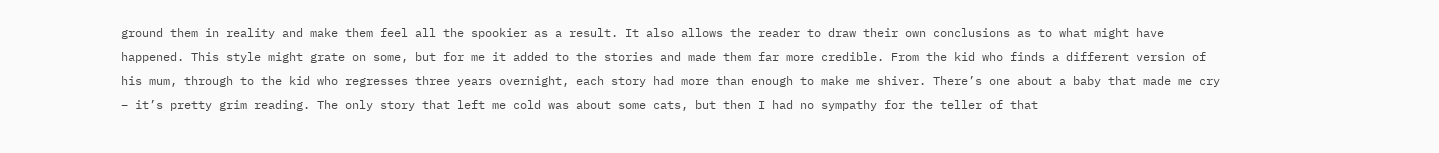ground them in reality and make them feel all the spookier as a result. It also allows the reader to draw their own conclusions as to what might have happened. This style might grate on some, but for me it added to the stories and made them far more credible. From the kid who finds a different version of his mum, through to the kid who regresses three years overnight, each story had more than enough to make me shiver. There’s one about a baby that made me cry – it’s pretty grim reading. The only story that left me cold was about some cats, but then I had no sympathy for the teller of that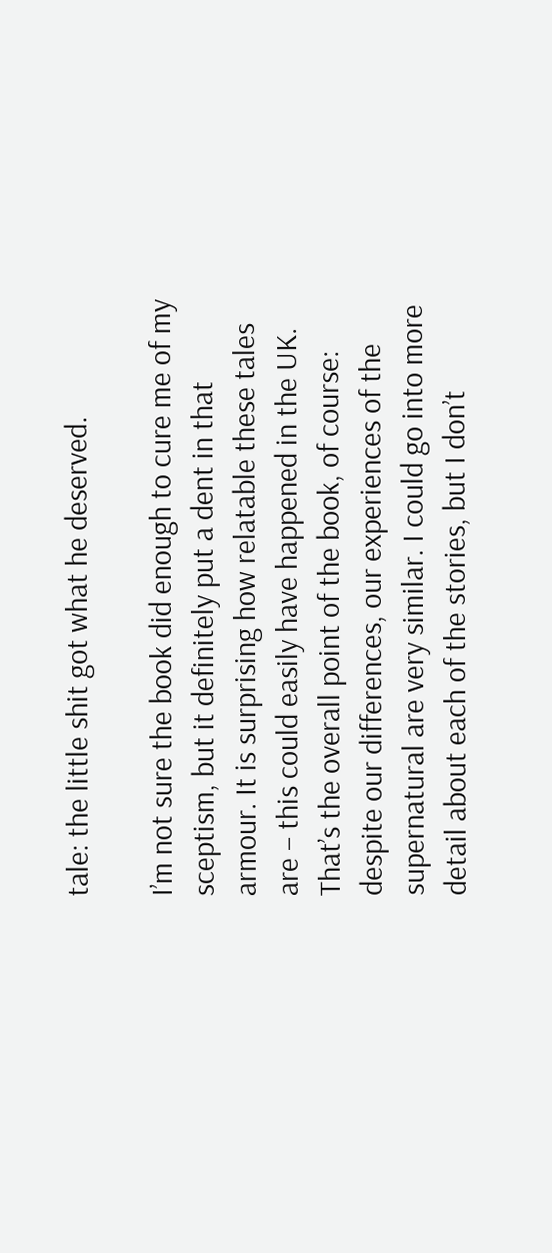tale: the little shit got what he deserved.

I’m not sure the book did enough to cure me of my sceptism, but it definitely put a dent in that armour. It is surprising how relatable these tales are – this could easily have happened in the UK. That’s the overall point of the book, of course: despite our differences, our experiences of the supernatural are very similar. I could go into more detail about each of the stories, but I don’t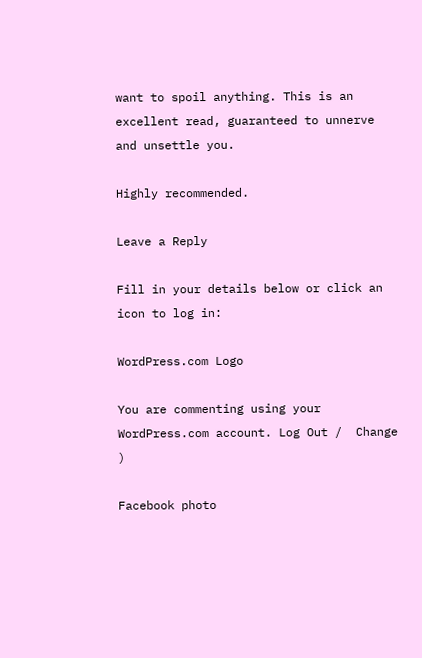want to spoil anything. This is an excellent read, guaranteed to unnerve and unsettle you.

Highly recommended.

Leave a Reply

Fill in your details below or click an icon to log in:

WordPress.com Logo

You are commenting using your WordPress.com account. Log Out /  Change )

Facebook photo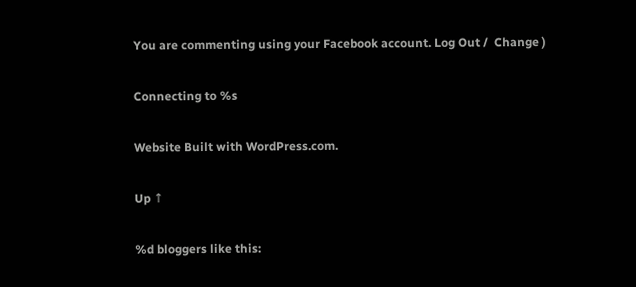You are commenting using your Facebook account. Log Out /  Change )

Connecting to %s

Website Built with WordPress.com.

Up ↑

%d bloggers like this: